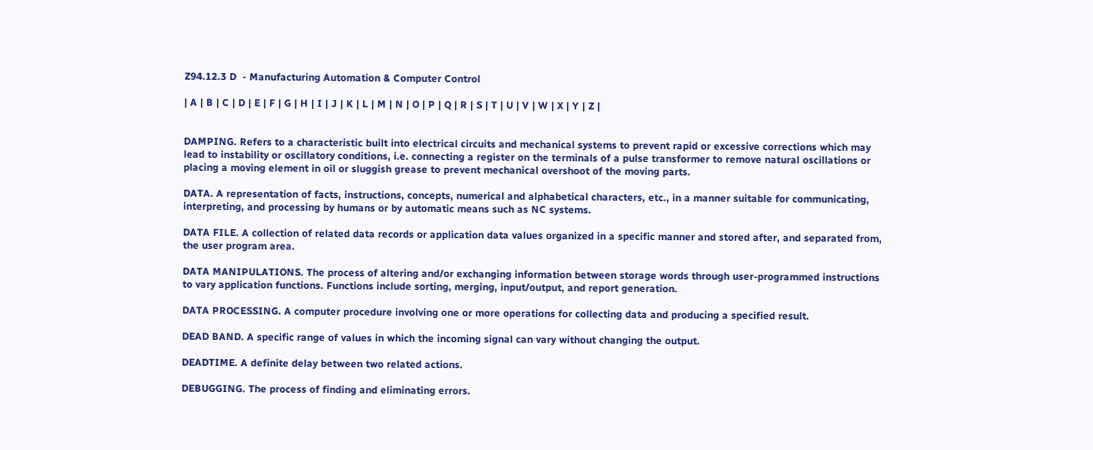Z94.12.3 D  - Manufacturing Automation & Computer Control

| A | B | C | D | E | F | G | H | I | J | K | L | M | N | O | P | Q | R | S | T | U | V | W | X | Y | Z |


DAMPING. Refers to a characteristic built into electrical circuits and mechanical systems to prevent rapid or excessive corrections which may lead to instability or oscillatory conditions, i.e. connecting a register on the terminals of a pulse transformer to remove natural oscillations or placing a moving element in oil or sluggish grease to prevent mechanical overshoot of the moving parts.

DATA. A representation of facts, instructions, concepts, numerical and alphabetical characters, etc., in a manner suitable for communicating, interpreting, and processing by humans or by automatic means such as NC systems.

DATA FILE. A collection of related data records or application data values organized in a specific manner and stored after, and separated from, the user program area.

DATA MANIPULATIONS. The process of altering and/or exchanging information between storage words through user-programmed instructions to vary application functions. Functions include sorting, merging, input/output, and report generation.

DATA PROCESSING. A computer procedure involving one or more operations for collecting data and producing a specified result.

DEAD BAND. A specific range of values in which the incoming signal can vary without changing the output.

DEADTIME. A definite delay between two related actions.

DEBUGGING. The process of finding and eliminating errors.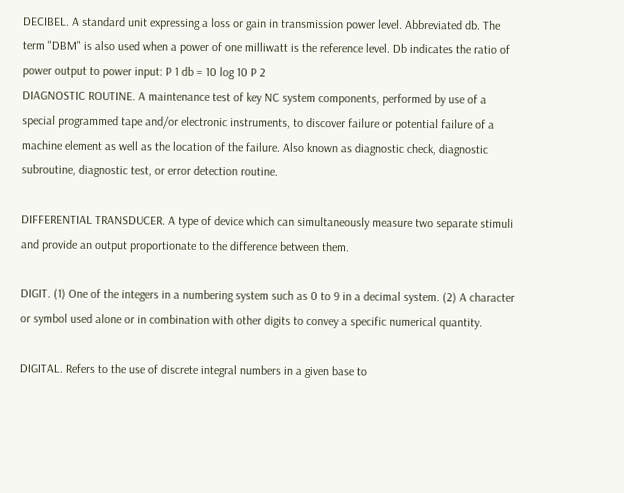DECIBEL. A standard unit expressing a loss or gain in transmission power level. Abbreviated db. The term "DBM" is also used when a power of one milliwatt is the reference level. Db indicates the ratio of power output to power input: P 1 db = 10 log 10 P 2
DIAGNOSTIC ROUTINE. A maintenance test of key NC system components, performed by use of a special programmed tape and/or electronic instruments, to discover failure or potential failure of a machine element as well as the location of the failure. Also known as diagnostic check, diagnostic subroutine, diagnostic test, or error detection routine.

DIFFERENTIAL TRANSDUCER. A type of device which can simultaneously measure two separate stimuli and provide an output proportionate to the difference between them.

DIGIT. (1) One of the integers in a numbering system such as 0 to 9 in a decimal system. (2) A character or symbol used alone or in combination with other digits to convey a specific numerical quantity.

DIGITAL. Refers to the use of discrete integral numbers in a given base to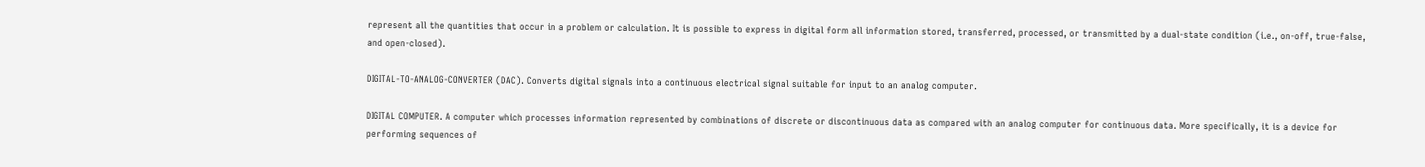represent all the quantities that occur in a problem or calculation. It is possible to express in digital form all information stored, transferred, processed, or transmitted by a dual-state condition (i.e., on-off, true-false, and open-closed).

DIGITAL-TO-ANALOG-CONVERTER (DAC). Converts digital signals into a continuous electrical signal suitable for input to an analog computer.

DIGITAL COMPUTER. A computer which processes information represented by combinations of discrete or discontinuous data as compared with an analog computer for continuous data. More specifically, it is a device for performing sequences of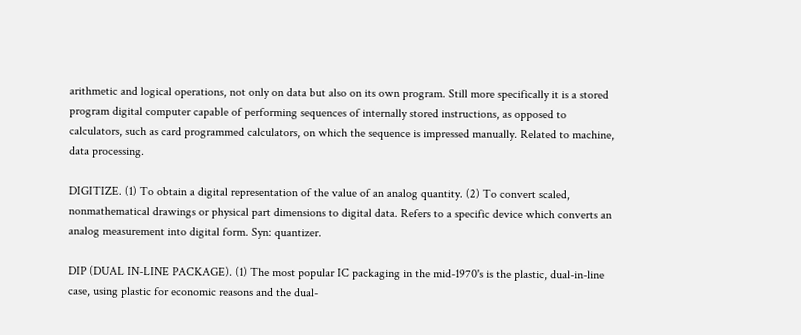arithmetic and logical operations, not only on data but also on its own program. Still more specifically it is a stored program digital computer capable of performing sequences of internally stored instructions, as opposed to calculators, such as card programmed calculators, on which the sequence is impressed manually. Related to machine, data processing.

DIGITIZE. (1) To obtain a digital representation of the value of an analog quantity. (2) To convert scaled, nonmathematical drawings or physical part dimensions to digital data. Refers to a specific device which converts an analog measurement into digital form. Syn: quantizer.

DIP (DUAL IN-LINE PACKAGE). (1) The most popular IC packaging in the mid-1970's is the plastic, dual-in-line case, using plastic for economic reasons and the dual-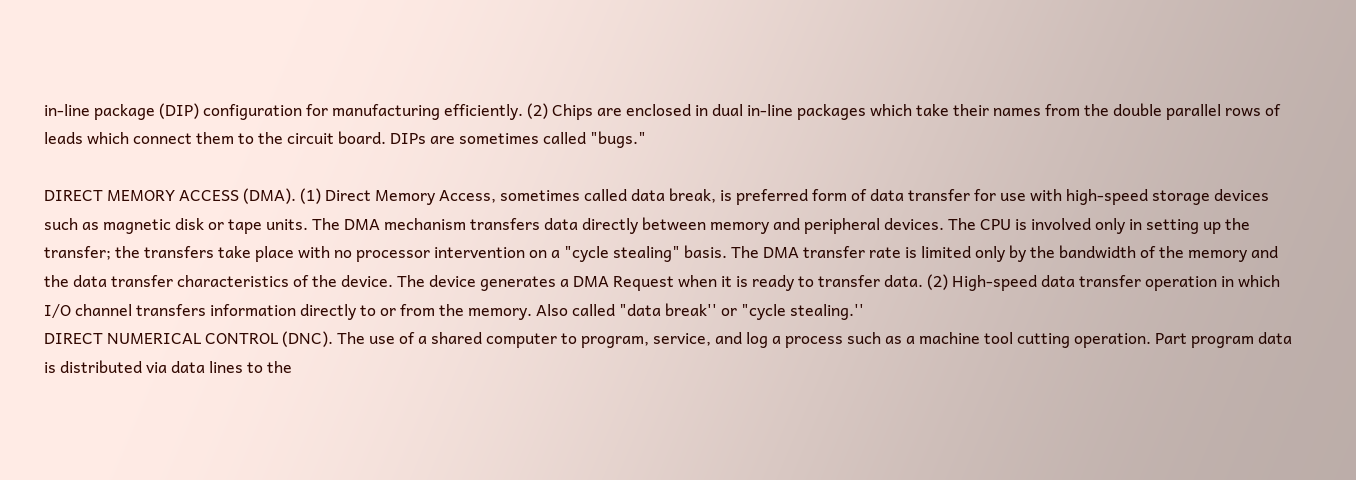in-line package (DIP) configuration for manufacturing efficiently. (2) Chips are enclosed in dual in-line packages which take their names from the double parallel rows of leads which connect them to the circuit board. DIPs are sometimes called "bugs."

DIRECT MEMORY ACCESS (DMA). (1) Direct Memory Access, sometimes called data break, is preferred form of data transfer for use with high-speed storage devices such as magnetic disk or tape units. The DMA mechanism transfers data directly between memory and peripheral devices. The CPU is involved only in setting up the transfer; the transfers take place with no processor intervention on a "cycle stealing" basis. The DMA transfer rate is limited only by the bandwidth of the memory and the data transfer characteristics of the device. The device generates a DMA Request when it is ready to transfer data. (2) High-speed data transfer operation in which I/O channel transfers information directly to or from the memory. Also called "data break'' or "cycle stealing.''
DIRECT NUMERICAL CONTROL (DNC). The use of a shared computer to program, service, and log a process such as a machine tool cutting operation. Part program data is distributed via data lines to the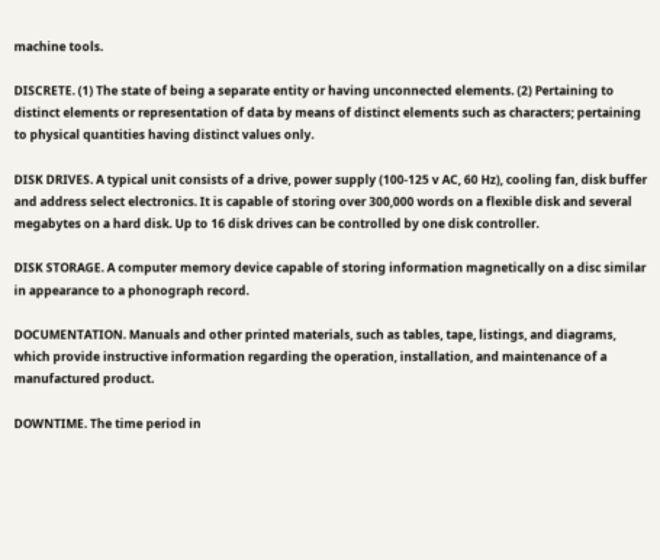machine tools.

DISCRETE. (1) The state of being a separate entity or having unconnected elements. (2) Pertaining to distinct elements or representation of data by means of distinct elements such as characters; pertaining to physical quantities having distinct values only.

DISK DRIVES. A typical unit consists of a drive, power supply (100-125 v AC, 60 Hz), cooling fan, disk buffer and address select electronics. It is capable of storing over 300,000 words on a flexible disk and several megabytes on a hard disk. Up to 16 disk drives can be controlled by one disk controller.

DISK STORAGE. A computer memory device capable of storing information magnetically on a disc similar in appearance to a phonograph record.

DOCUMENTATION. Manuals and other printed materials, such as tables, tape, listings, and diagrams, which provide instructive information regarding the operation, installation, and maintenance of a manufactured product.

DOWNTIME. The time period in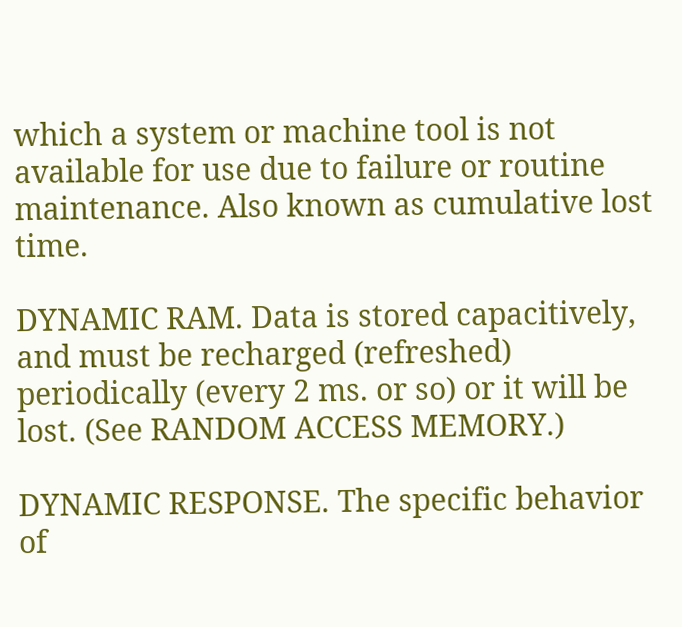which a system or machine tool is not available for use due to failure or routine maintenance. Also known as cumulative lost time.

DYNAMIC RAM. Data is stored capacitively, and must be recharged (refreshed) periodically (every 2 ms. or so) or it will be lost. (See RANDOM ACCESS MEMORY.)

DYNAMIC RESPONSE. The specific behavior of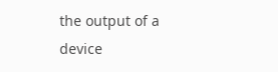the output of a device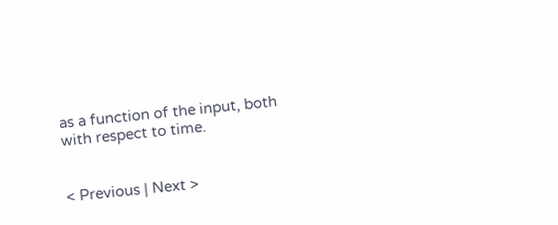as a function of the input, both with respect to time.


< Previous | Next >